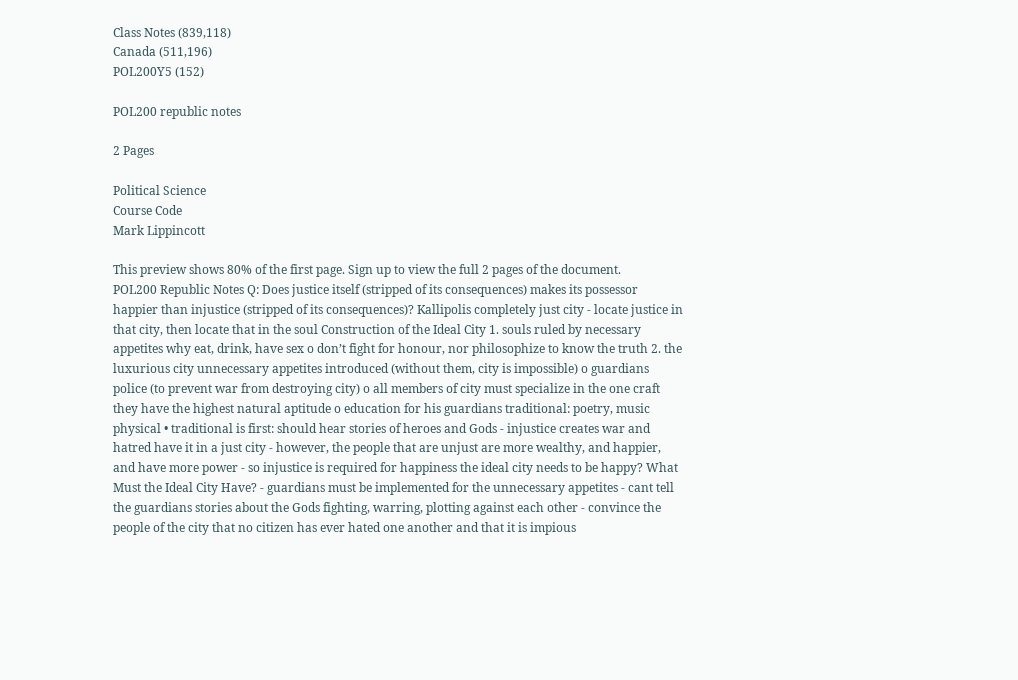Class Notes (839,118)
Canada (511,196)
POL200Y5 (152)

POL200 republic notes

2 Pages

Political Science
Course Code
Mark Lippincott

This preview shows 80% of the first page. Sign up to view the full 2 pages of the document.
POL200 Republic Notes Q: Does justice itself (stripped of its consequences) makes its possessor happier than injustice (stripped of its consequences)? Kallipolis completely just city - locate justice in that city, then locate that in the soul Construction of the Ideal City 1. souls ruled by necessary appetites why eat, drink, have sex o don’t fight for honour, nor philosophize to know the truth 2. the luxurious city unnecessary appetites introduced (without them, city is impossible) o guardians police (to prevent war from destroying city) o all members of city must specialize in the one craft they have the highest natural aptitude o education for his guardians traditional: poetry, music physical • traditional is first: should hear stories of heroes and Gods - injustice creates war and hatred have it in a just city - however, the people that are unjust are more wealthy, and happier, and have more power - so injustice is required for happiness the ideal city needs to be happy? What Must the Ideal City Have? - guardians must be implemented for the unnecessary appetites - cant tell the guardians stories about the Gods fighting, warring, plotting against each other - convince the people of the city that no citizen has ever hated one another and that it is impious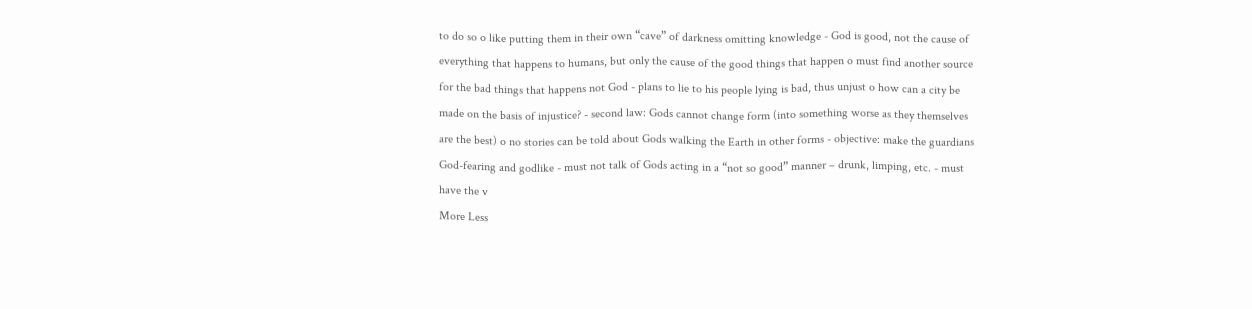to do so o like putting them in their own “cave” of darkness omitting knowledge - God is good, not the cause of everything that happens to humans, but only the cause of the good things that happen o must find another source for the bad things that happens not God - plans to lie to his people lying is bad, thus unjust o how can a city be made on the basis of injustice? - second law: Gods cannot change form (into something worse as they themselves are the best) o no stories can be told about Gods walking the Earth in other forms - objective: make the guardians God-fearing and godlike - must not talk of Gods acting in a “not so good” manner – drunk, limping, etc. - must have the v
More Less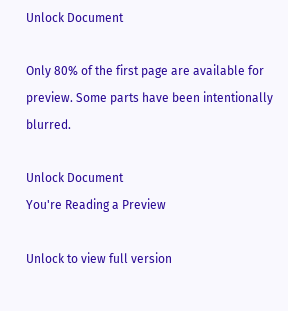Unlock Document

Only 80% of the first page are available for preview. Some parts have been intentionally blurred.

Unlock Document
You're Reading a Preview

Unlock to view full version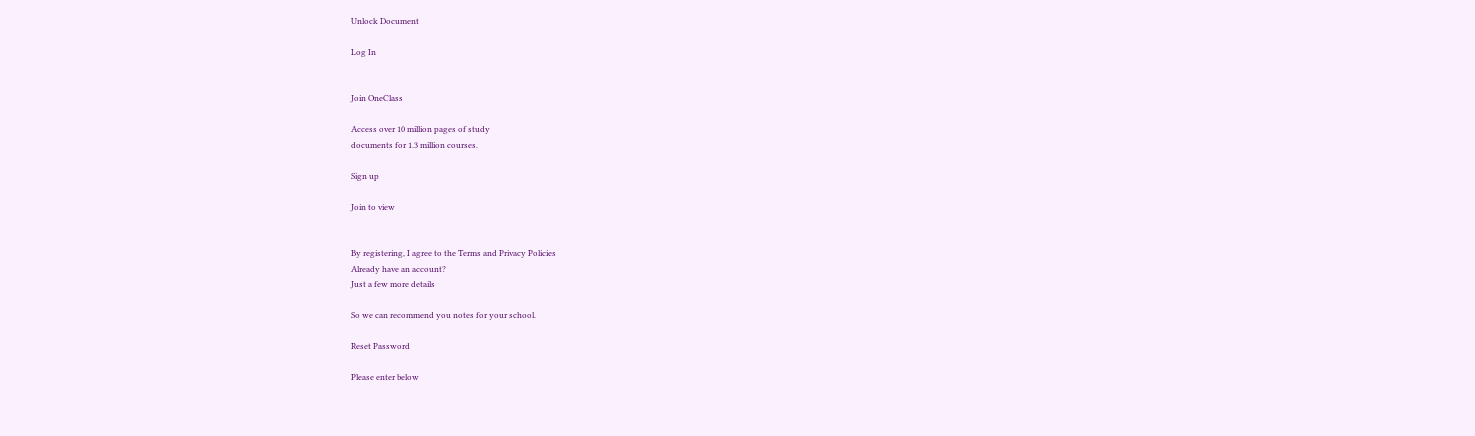Unlock Document

Log In


Join OneClass

Access over 10 million pages of study
documents for 1.3 million courses.

Sign up

Join to view


By registering, I agree to the Terms and Privacy Policies
Already have an account?
Just a few more details

So we can recommend you notes for your school.

Reset Password

Please enter below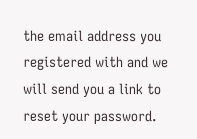the email address you registered with and we will send you a link to reset your password.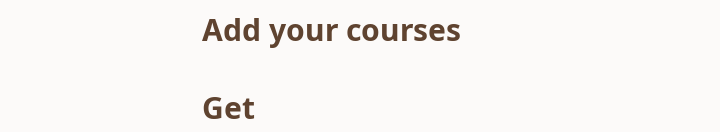Add your courses

Get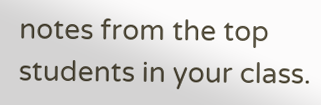notes from the top students in your class.